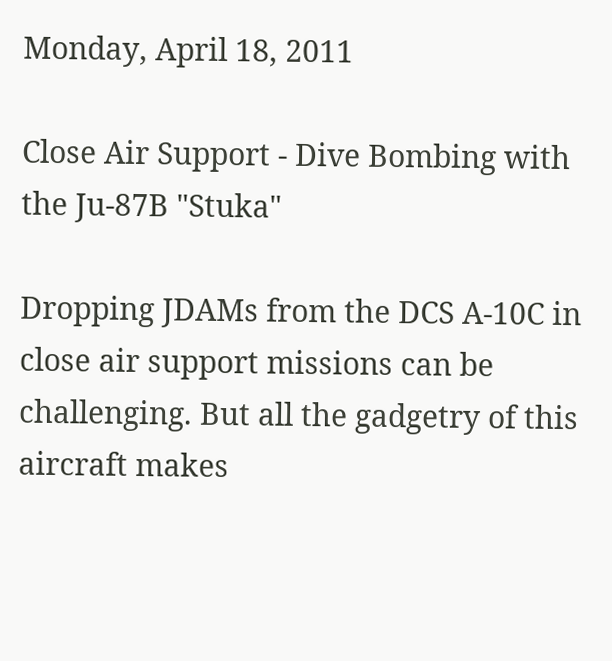Monday, April 18, 2011

Close Air Support - Dive Bombing with the Ju-87B "Stuka"

Dropping JDAMs from the DCS A-10C in close air support missions can be challenging. But all the gadgetry of this aircraft makes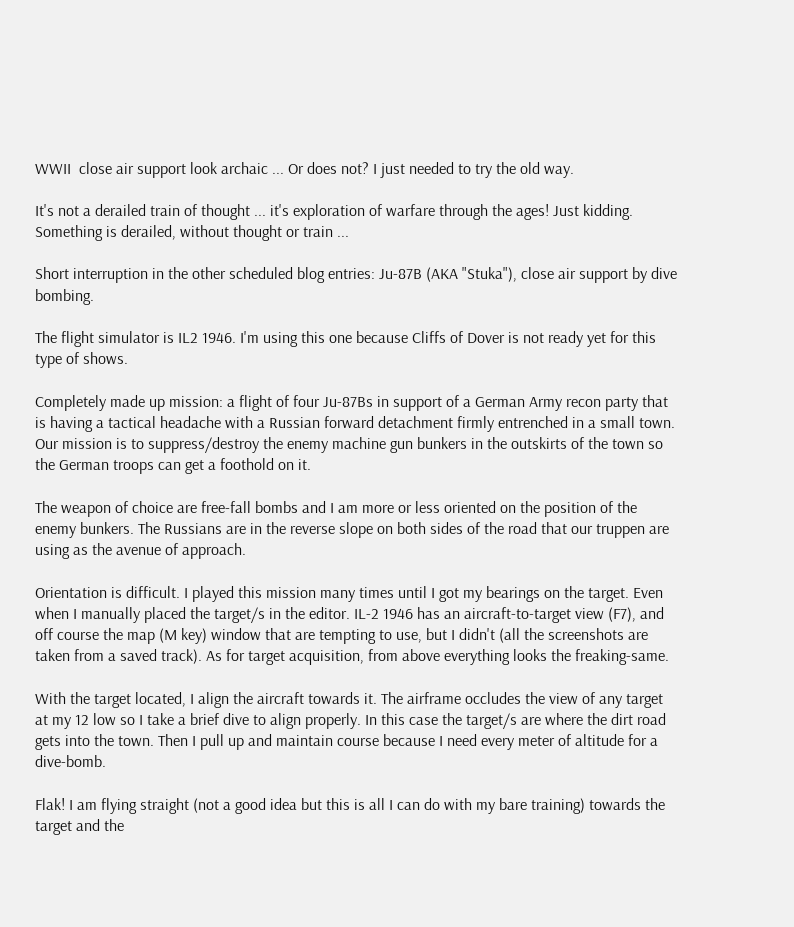WWII  close air support look archaic ... Or does not? I just needed to try the old way.

It's not a derailed train of thought ... it's exploration of warfare through the ages! Just kidding. Something is derailed, without thought or train ...

Short interruption in the other scheduled blog entries: Ju-87B (AKA "Stuka"), close air support by dive bombing.

The flight simulator is IL2 1946. I'm using this one because Cliffs of Dover is not ready yet for this type of shows.

Completely made up mission: a flight of four Ju-87Bs in support of a German Army recon party that is having a tactical headache with a Russian forward detachment firmly entrenched in a small town. Our mission is to suppress/destroy the enemy machine gun bunkers in the outskirts of the town so the German troops can get a foothold on it.

The weapon of choice are free-fall bombs and I am more or less oriented on the position of the enemy bunkers. The Russians are in the reverse slope on both sides of the road that our truppen are using as the avenue of approach.

Orientation is difficult. I played this mission many times until I got my bearings on the target. Even when I manually placed the target/s in the editor. IL-2 1946 has an aircraft-to-target view (F7), and off course the map (M key) window that are tempting to use, but I didn't (all the screenshots are taken from a saved track). As for target acquisition, from above everything looks the freaking-same.

With the target located, I align the aircraft towards it. The airframe occludes the view of any target at my 12 low so I take a brief dive to align properly. In this case the target/s are where the dirt road gets into the town. Then I pull up and maintain course because I need every meter of altitude for a dive-bomb.

Flak! I am flying straight (not a good idea but this is all I can do with my bare training) towards the target and the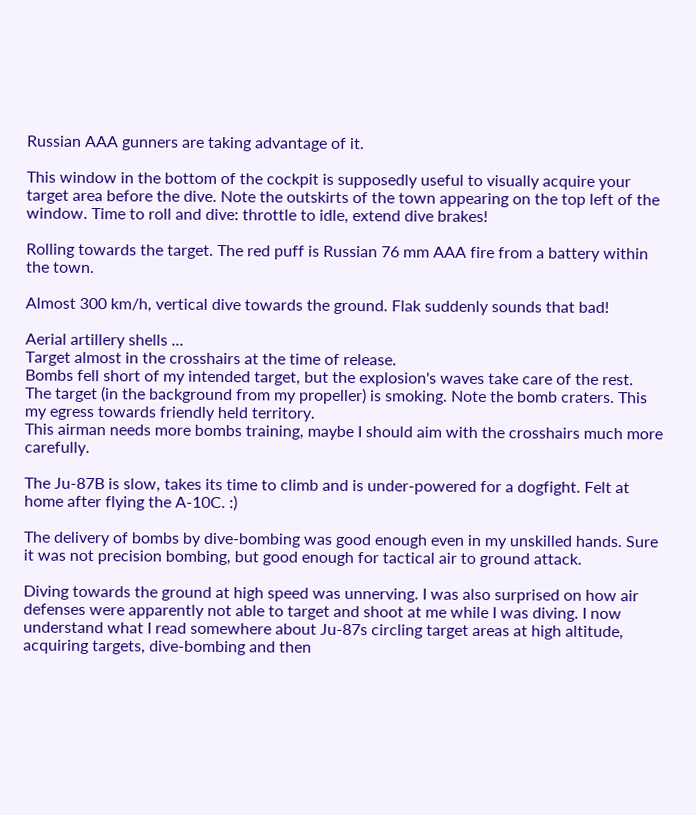Russian AAA gunners are taking advantage of it.

This window in the bottom of the cockpit is supposedly useful to visually acquire your target area before the dive. Note the outskirts of the town appearing on the top left of the window. Time to roll and dive: throttle to idle, extend dive brakes!

Rolling towards the target. The red puff is Russian 76 mm AAA fire from a battery within the town.

Almost 300 km/h, vertical dive towards the ground. Flak suddenly sounds that bad!

Aerial artillery shells ...
Target almost in the crosshairs at the time of release.
Bombs fell short of my intended target, but the explosion's waves take care of the rest.
The target (in the background from my propeller) is smoking. Note the bomb craters. This my egress towards friendly held territory.
This airman needs more bombs training, maybe I should aim with the crosshairs much more carefully.

The Ju-87B is slow, takes its time to climb and is under-powered for a dogfight. Felt at home after flying the A-10C. :)

The delivery of bombs by dive-bombing was good enough even in my unskilled hands. Sure it was not precision bombing, but good enough for tactical air to ground attack.

Diving towards the ground at high speed was unnerving. I was also surprised on how air defenses were apparently not able to target and shoot at me while I was diving. I now understand what I read somewhere about Ju-87s circling target areas at high altitude, acquiring targets, dive-bombing and then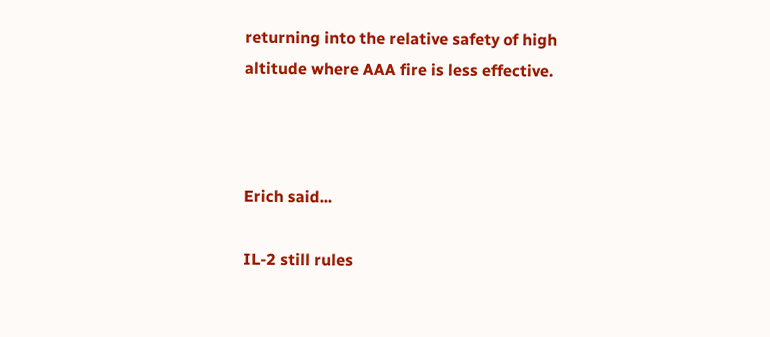returning into the relative safety of high altitude where AAA fire is less effective.



Erich said...

IL-2 still rules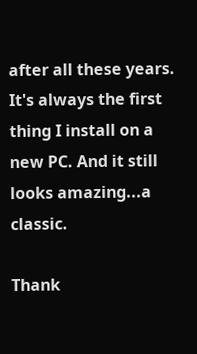after all these years. It's always the first thing I install on a new PC. And it still looks amazing...a classic.

Thank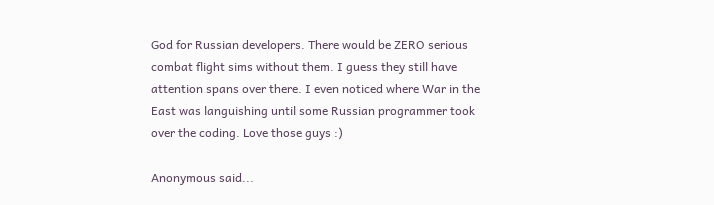God for Russian developers. There would be ZERO serious combat flight sims without them. I guess they still have attention spans over there. I even noticed where War in the East was languishing until some Russian programmer took over the coding. Love those guys :)

Anonymous said...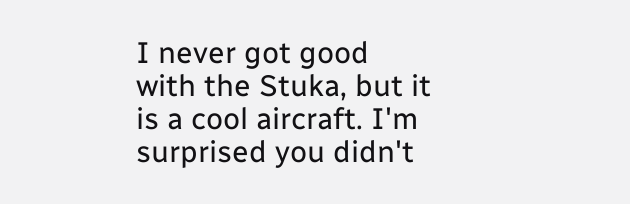I never got good with the Stuka, but it is a cool aircraft. I'm surprised you didn't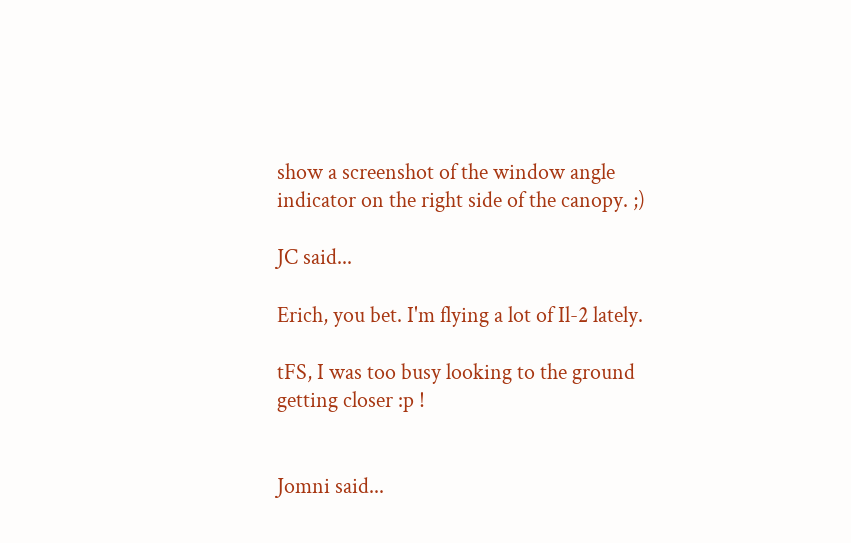show a screenshot of the window angle indicator on the right side of the canopy. ;)

JC said...

Erich, you bet. I'm flying a lot of Il-2 lately.

tFS, I was too busy looking to the ground getting closer :p !


Jomni said...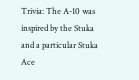Trivia: The A-10 was inspired by the Stuka and a particular Stuka Ace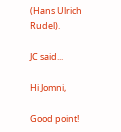(Hans Ulrich Rudel).

JC said...

Hi Jomni,

Good point!